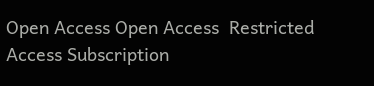Open Access Open Access  Restricted Access Subscription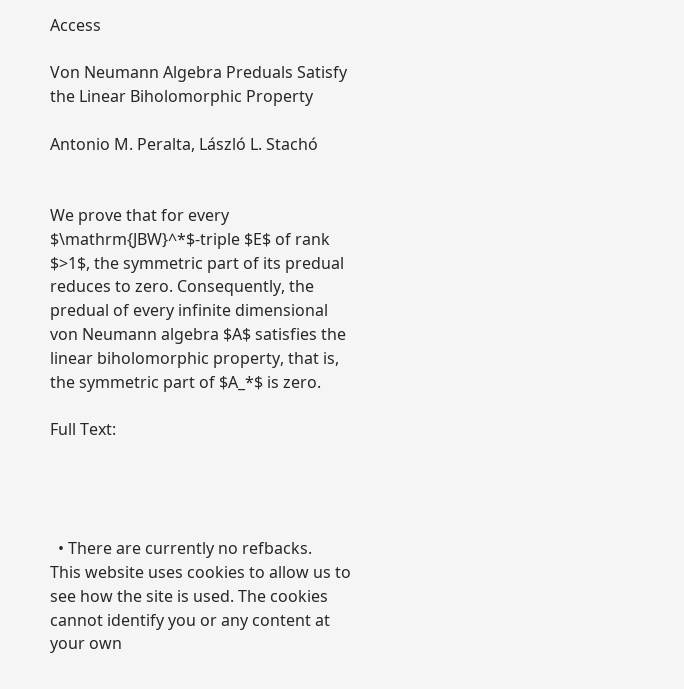Access

Von Neumann Algebra Preduals Satisfy the Linear Biholomorphic Property

Antonio M. Peralta, László L. Stachó


We prove that for every $\mathrm{JBW}^*$-triple $E$ of rank $>1$, the symmetric part of its predual reduces to zero. Consequently, the predual of every infinite dimensional von Neumann algebra $A$ satisfies the linear biholomorphic property, that is, the symmetric part of $A_*$ is zero.

Full Text:




  • There are currently no refbacks.
This website uses cookies to allow us to see how the site is used. The cookies cannot identify you or any content at your own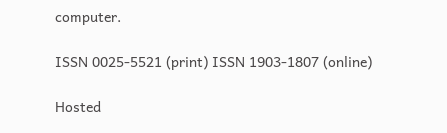computer.

ISSN 0025-5521 (print) ISSN 1903-1807 (online)

Hosted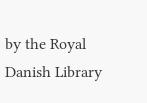by the Royal Danish Library